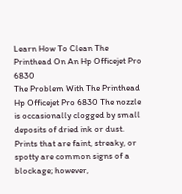Learn How To Clean The Printhead On An Hp Officejet Pro 6830
The Problem With The Printhead Hp Officejet Pro 6830 The nozzle is occasionally clogged by small deposits of dried ink or dust. Prints that are faint, streaky, or spotty are common signs of a blockage; however,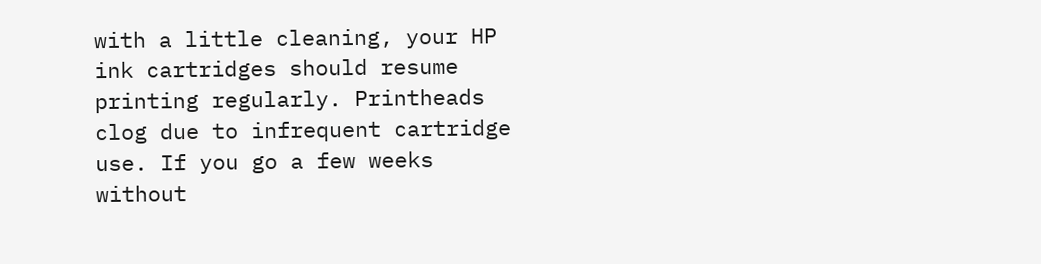with a little cleaning, your HP ink cartridges should resume printing regularly. Printheads clog due to infrequent cartridge use. If you go a few weeks without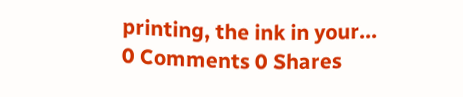printing, the ink in your...
0 Comments 0 Shares